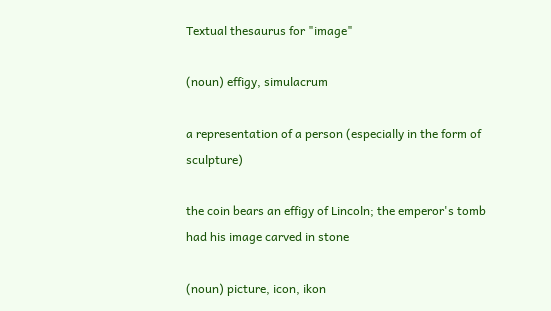Textual thesaurus for "image"

(noun) effigy, simulacrum

a representation of a person (especially in the form of sculpture)

the coin bears an effigy of Lincoln; the emperor's tomb had his image carved in stone

(noun) picture, icon, ikon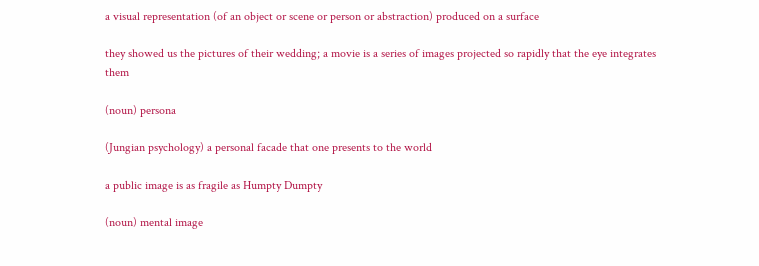a visual representation (of an object or scene or person or abstraction) produced on a surface

they showed us the pictures of their wedding; a movie is a series of images projected so rapidly that the eye integrates them

(noun) persona

(Jungian psychology) a personal facade that one presents to the world

a public image is as fragile as Humpty Dumpty

(noun) mental image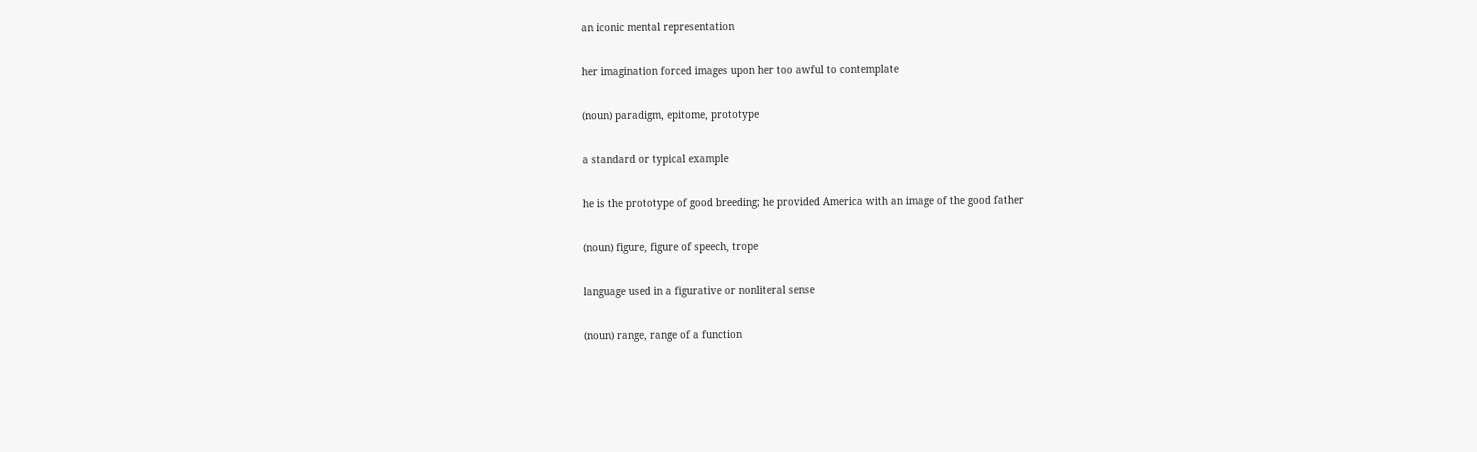an iconic mental representation

her imagination forced images upon her too awful to contemplate

(noun) paradigm, epitome, prototype

a standard or typical example

he is the prototype of good breeding; he provided America with an image of the good father

(noun) figure, figure of speech, trope

language used in a figurative or nonliteral sense

(noun) range, range of a function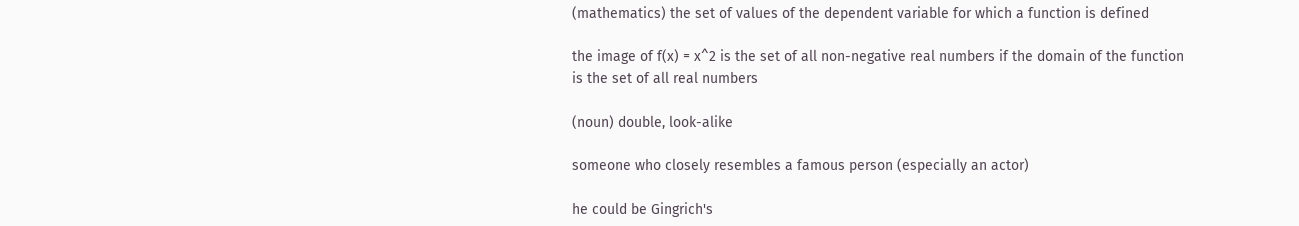(mathematics) the set of values of the dependent variable for which a function is defined

the image of f(x) = x^2 is the set of all non-negative real numbers if the domain of the function is the set of all real numbers

(noun) double, look-alike

someone who closely resembles a famous person (especially an actor)

he could be Gingrich's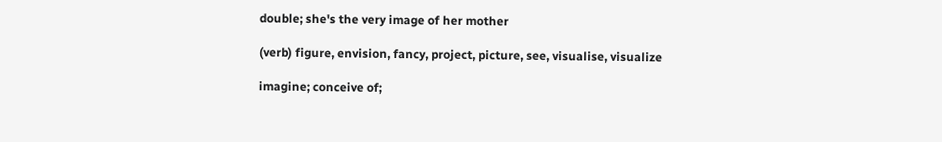double; she's the very image of her mother

(verb) figure, envision, fancy, project, picture, see, visualise, visualize

imagine; conceive of;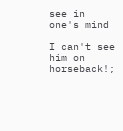see in one's mind

I can't see him on horseback!;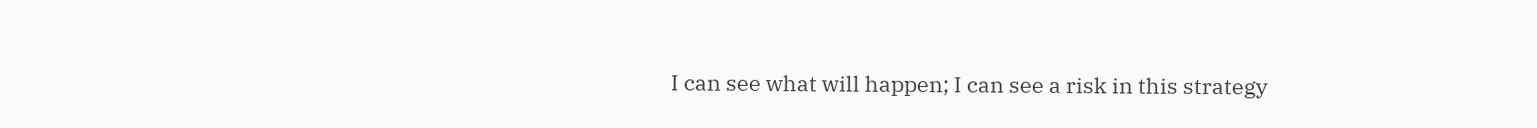I can see what will happen; I can see a risk in this strategy